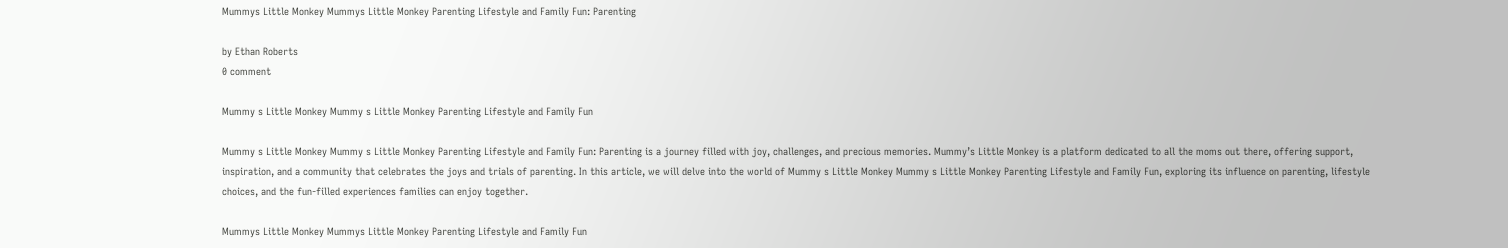Mummys Little Monkey Mummys Little Monkey Parenting Lifestyle and Family Fun: Parenting

by Ethan Roberts
0 comment

Mummy s Little Monkey Mummy s Little Monkey Parenting Lifestyle and Family Fun

Mummy s Little Monkey Mummy s Little Monkey Parenting Lifestyle and Family Fun: Parenting is a journey filled with joy, challenges, and precious memories. Mummy’s Little Monkey is a platform dedicated to all the moms out there, offering support, inspiration, and a community that celebrates the joys and trials of parenting. In this article, we will delve into the world of Mummy s Little Monkey Mummy s Little Monkey Parenting Lifestyle and Family Fun, exploring its influence on parenting, lifestyle choices, and the fun-filled experiences families can enjoy together.

Mummys Little Monkey Mummys Little Monkey Parenting Lifestyle and Family Fun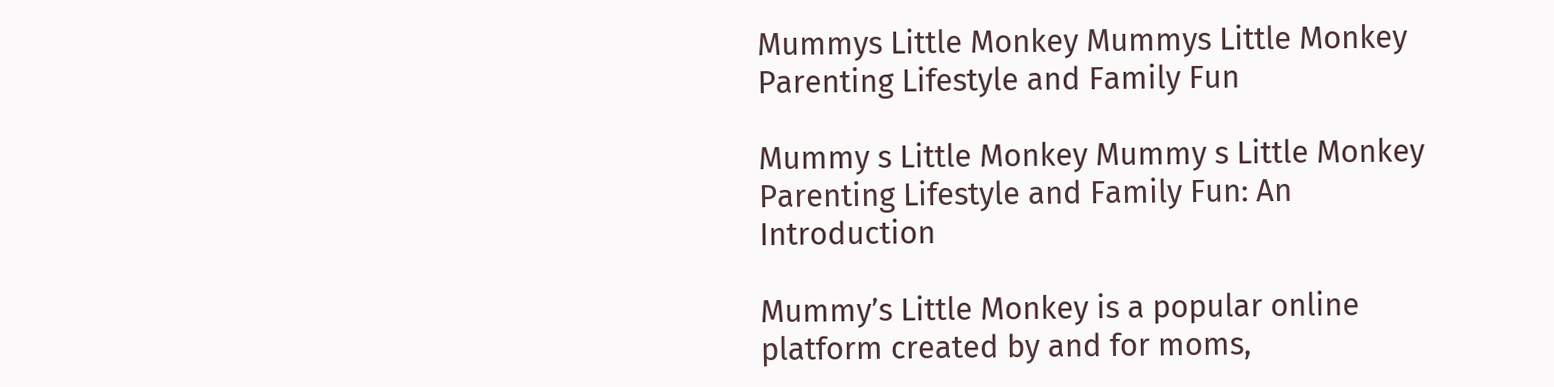Mummys Little Monkey Mummys Little Monkey Parenting Lifestyle and Family Fun

Mummy s Little Monkey Mummy s Little Monkey Parenting Lifestyle and Family Fun: An Introduction

Mummy’s Little Monkey is a popular online platform created by and for moms,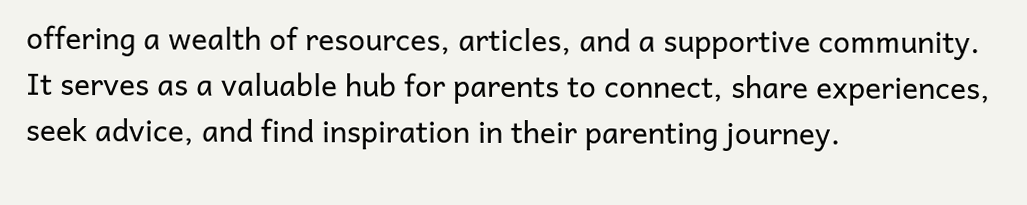offering a wealth of resources, articles, and a supportive community. It serves as a valuable hub for parents to connect, share experiences, seek advice, and find inspiration in their parenting journey.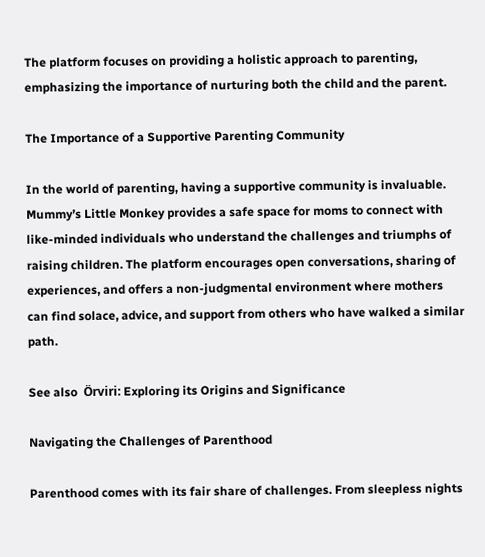The platform focuses on providing a holistic approach to parenting, emphasizing the importance of nurturing both the child and the parent.

The Importance of a Supportive Parenting Community

In the world of parenting, having a supportive community is invaluable. Mummy’s Little Monkey provides a safe space for moms to connect with like-minded individuals who understand the challenges and triumphs of raising children. The platform encourages open conversations, sharing of experiences, and offers a non-judgmental environment where mothers can find solace, advice, and support from others who have walked a similar path.

See also  Örviri: Exploring its Origins and Significance

Navigating the Challenges of Parenthood

Parenthood comes with its fair share of challenges. From sleepless nights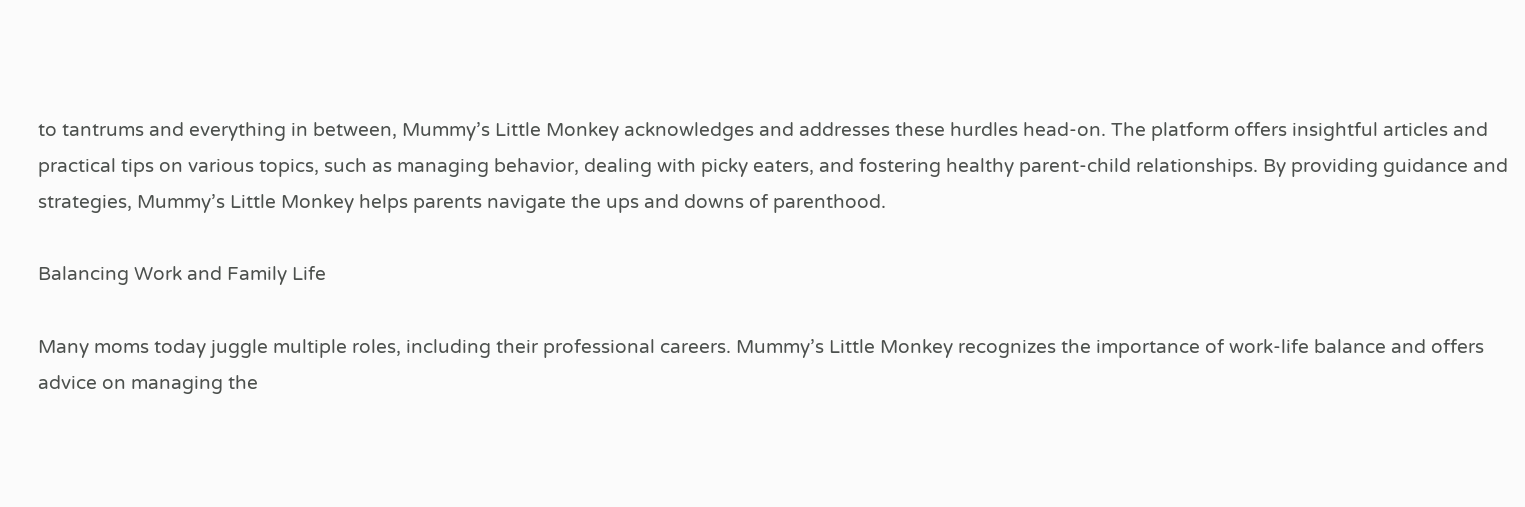to tantrums and everything in between, Mummy’s Little Monkey acknowledges and addresses these hurdles head-on. The platform offers insightful articles and practical tips on various topics, such as managing behavior, dealing with picky eaters, and fostering healthy parent-child relationships. By providing guidance and strategies, Mummy’s Little Monkey helps parents navigate the ups and downs of parenthood.

Balancing Work and Family Life

Many moms today juggle multiple roles, including their professional careers. Mummy’s Little Monkey recognizes the importance of work-life balance and offers advice on managing the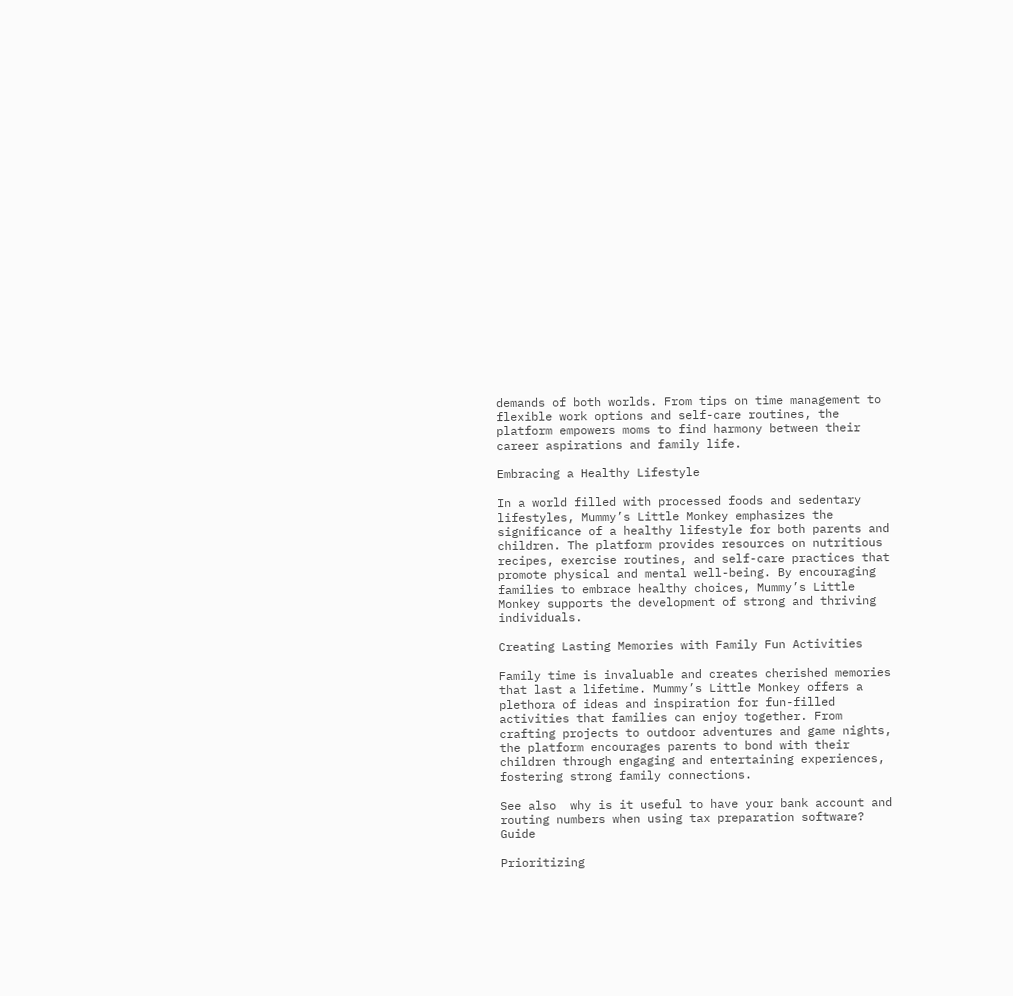demands of both worlds. From tips on time management to flexible work options and self-care routines, the platform empowers moms to find harmony between their career aspirations and family life.

Embracing a Healthy Lifestyle

In a world filled with processed foods and sedentary lifestyles, Mummy’s Little Monkey emphasizes the significance of a healthy lifestyle for both parents and children. The platform provides resources on nutritious recipes, exercise routines, and self-care practices that promote physical and mental well-being. By encouraging families to embrace healthy choices, Mummy’s Little Monkey supports the development of strong and thriving individuals.

Creating Lasting Memories with Family Fun Activities

Family time is invaluable and creates cherished memories that last a lifetime. Mummy’s Little Monkey offers a plethora of ideas and inspiration for fun-filled activities that families can enjoy together. From crafting projects to outdoor adventures and game nights, the platform encourages parents to bond with their children through engaging and entertaining experiences, fostering strong family connections.

See also  why is it useful to have your bank account and routing numbers when using tax preparation software? Guide

Prioritizing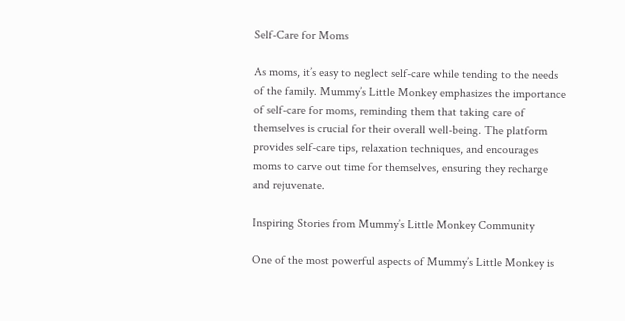Self-Care for Moms

As moms, it’s easy to neglect self-care while tending to the needs of the family. Mummy’s Little Monkey emphasizes the importance of self-care for moms, reminding them that taking care of themselves is crucial for their overall well-being. The platform provides self-care tips, relaxation techniques, and encourages moms to carve out time for themselves, ensuring they recharge and rejuvenate.

Inspiring Stories from Mummy’s Little Monkey Community

One of the most powerful aspects of Mummy’s Little Monkey is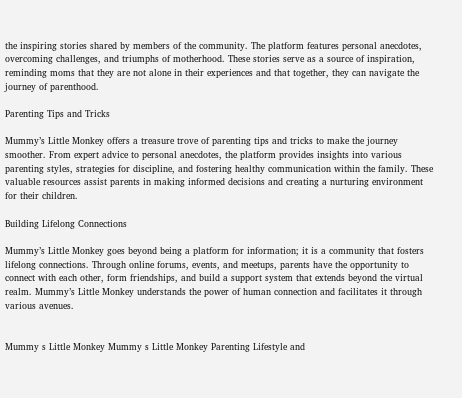the inspiring stories shared by members of the community. The platform features personal anecdotes, overcoming challenges, and triumphs of motherhood. These stories serve as a source of inspiration, reminding moms that they are not alone in their experiences and that together, they can navigate the journey of parenthood.

Parenting Tips and Tricks

Mummy’s Little Monkey offers a treasure trove of parenting tips and tricks to make the journey smoother. From expert advice to personal anecdotes, the platform provides insights into various parenting styles, strategies for discipline, and fostering healthy communication within the family. These valuable resources assist parents in making informed decisions and creating a nurturing environment for their children.

Building Lifelong Connections

Mummy’s Little Monkey goes beyond being a platform for information; it is a community that fosters lifelong connections. Through online forums, events, and meetups, parents have the opportunity to connect with each other, form friendships, and build a support system that extends beyond the virtual realm. Mummy’s Little Monkey understands the power of human connection and facilitates it through various avenues.


Mummy s Little Monkey Mummy s Little Monkey Parenting Lifestyle and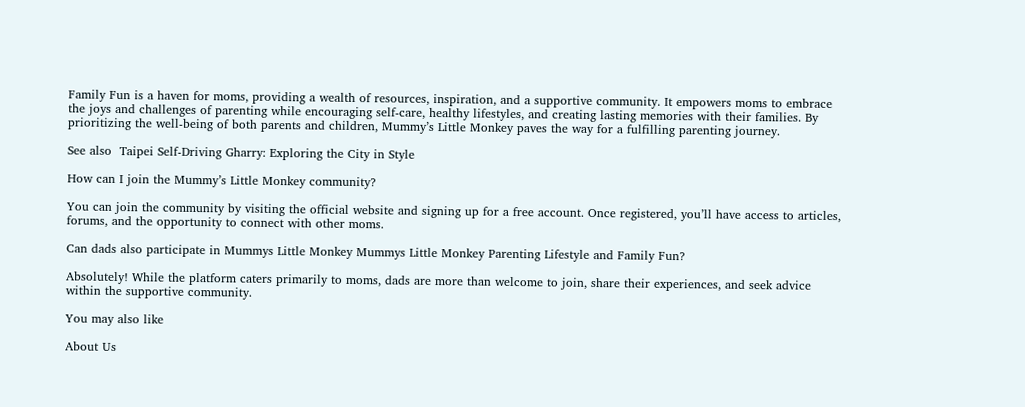Family Fun is a haven for moms, providing a wealth of resources, inspiration, and a supportive community. It empowers moms to embrace the joys and challenges of parenting while encouraging self-care, healthy lifestyles, and creating lasting memories with their families. By prioritizing the well-being of both parents and children, Mummy’s Little Monkey paves the way for a fulfilling parenting journey.

See also  Taipei Self-Driving Gharry: Exploring the City in Style

How can I join the Mummy’s Little Monkey community?

You can join the community by visiting the official website and signing up for a free account. Once registered, you’ll have access to articles, forums, and the opportunity to connect with other moms.

Can dads also participate in Mummys Little Monkey Mummys Little Monkey Parenting Lifestyle and Family Fun?

Absolutely! While the platform caters primarily to moms, dads are more than welcome to join, share their experiences, and seek advice within the supportive community.

You may also like

About Us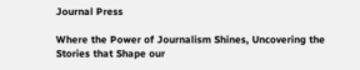Journal Press

Where the Power of Journalism Shines, Uncovering the Stories that Shape our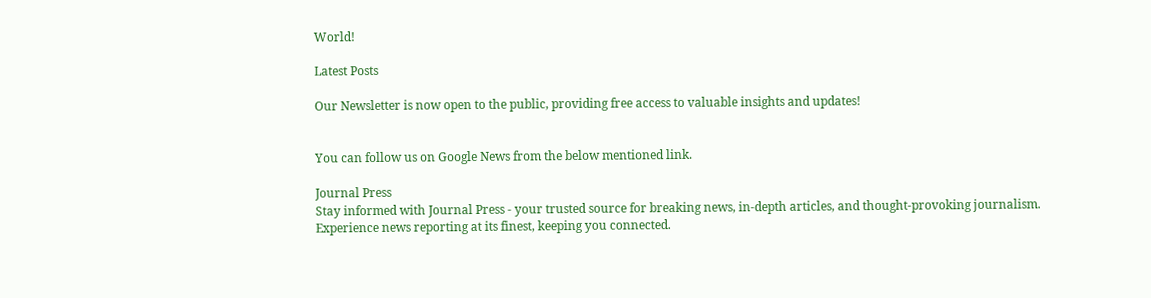World!

Latest Posts

Our Newsletter is now open to the public, providing free access to valuable insights and updates!


You can follow us on Google News from the below mentioned link.

Journal Press
Stay informed with Journal Press - your trusted source for breaking news, in-depth articles, and thought-provoking journalism. Experience news reporting at its finest, keeping you connected.